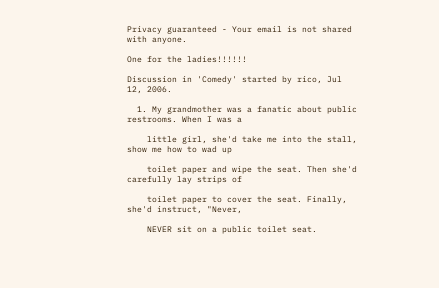Privacy guaranteed - Your email is not shared with anyone.

One for the ladies!!!!!!

Discussion in 'Comedy' started by rico, Jul 12, 2006.

  1. My grandmother was a fanatic about public restrooms. When I was a

    little girl, she'd take me into the stall, show me how to wad up

    toilet paper and wipe the seat. Then she'd carefully lay strips of

    toilet paper to cover the seat. Finally, she'd instruct, "Never,

    NEVER sit on a public toilet seat.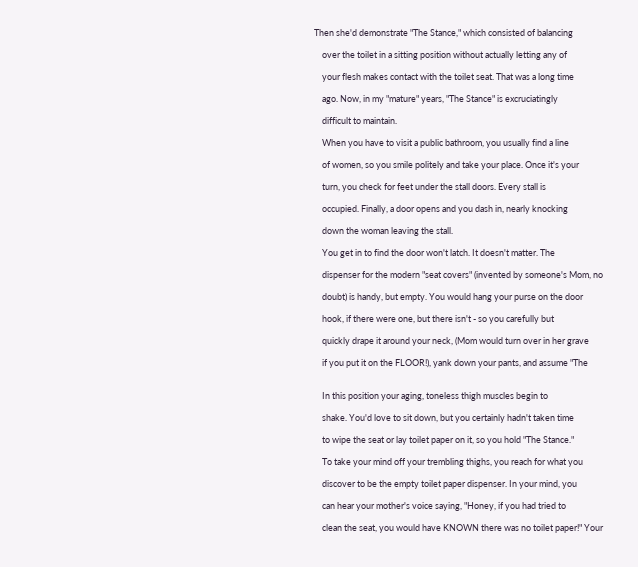Then she'd demonstrate "The Stance," which consisted of balancing

    over the toilet in a sitting position without actually letting any of

    your flesh makes contact with the toilet seat. That was a long time

    ago. Now, in my "mature" years, "The Stance" is excruciatingly

    difficult to maintain.

    When you have to visit a public bathroom, you usually find a line

    of women, so you smile politely and take your place. Once it's your

    turn, you check for feet under the stall doors. Every stall is

    occupied. Finally, a door opens and you dash in, nearly knocking

    down the woman leaving the stall.

    You get in to find the door won't latch. It doesn't matter. The

    dispenser for the modern "seat covers" (invented by someone's Mom, no

    doubt) is handy, but empty. You would hang your purse on the door

    hook, if there were one, but there isn't - so you carefully but

    quickly drape it around your neck, (Mom would turn over in her grave

    if you put it on the FLOOR!), yank down your pants, and assume "The


    In this position your aging, toneless thigh muscles begin to

    shake. You'd love to sit down, but you certainly hadn't taken time

    to wipe the seat or lay toilet paper on it, so you hold "The Stance."

    To take your mind off your trembling thighs, you reach for what you

    discover to be the empty toilet paper dispenser. In your mind, you

    can hear your mother's voice saying, "Honey, if you had tried to

    clean the seat, you would have KNOWN there was no toilet paper!" Your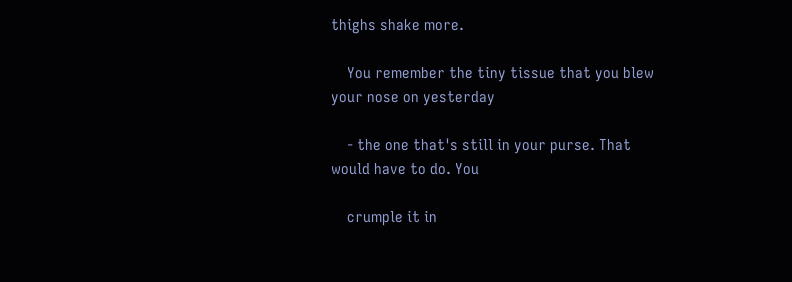thighs shake more.

    You remember the tiny tissue that you blew your nose on yesterday

    - the one that's still in your purse. That would have to do. You

    crumple it in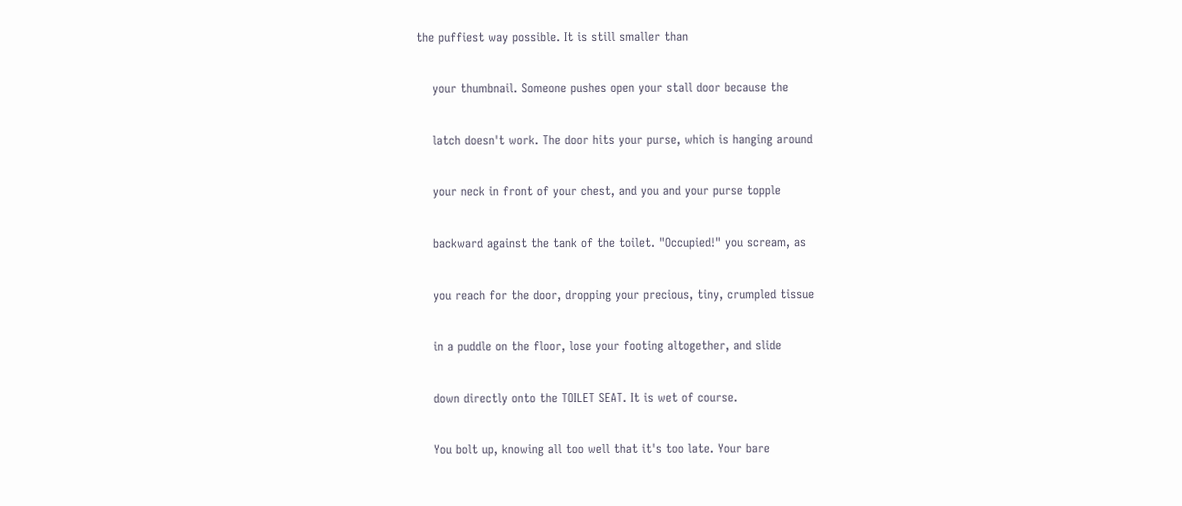the puffiest way possible. It is still smaller than

    your thumbnail. Someone pushes open your stall door because the

    latch doesn't work. The door hits your purse, which is hanging around

    your neck in front of your chest, and you and your purse topple

    backward against the tank of the toilet. "Occupied!" you scream, as

    you reach for the door, dropping your precious, tiny, crumpled tissue

    in a puddle on the floor, lose your footing altogether, and slide

    down directly onto the TOILET SEAT. It is wet of course.

    You bolt up, knowing all too well that it's too late. Your bare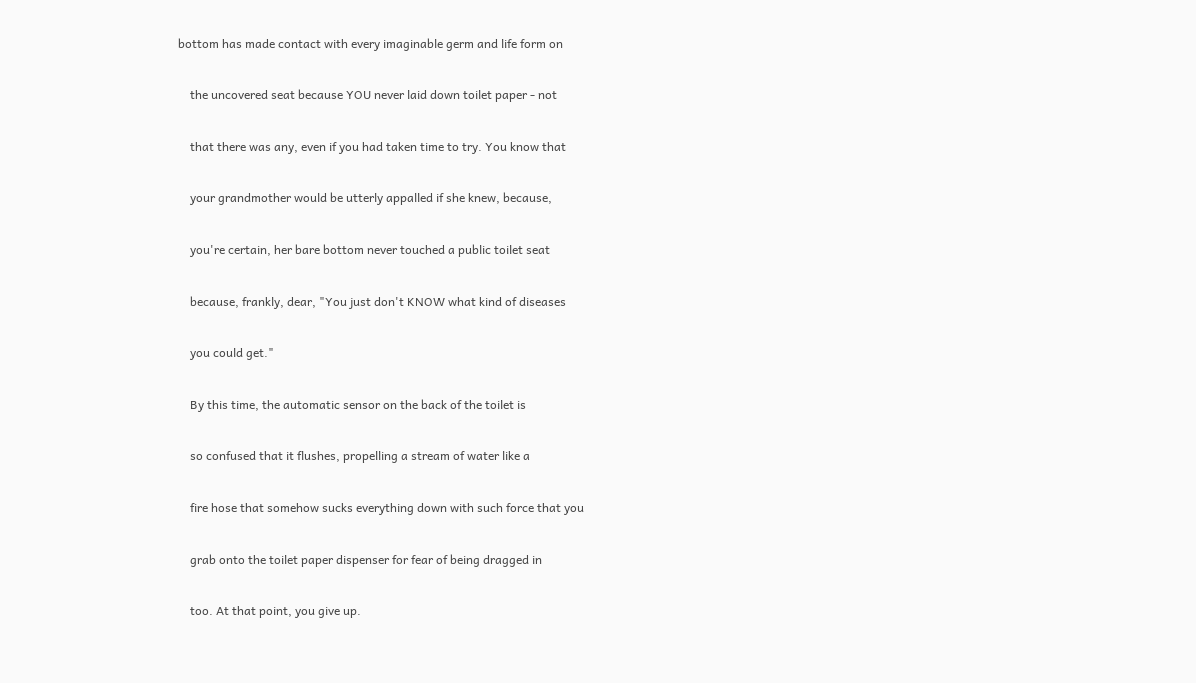bottom has made contact with every imaginable germ and life form on

    the uncovered seat because YOU never laid down toilet paper - not

    that there was any, even if you had taken time to try. You know that

    your grandmother would be utterly appalled if she knew, because,

    you're certain, her bare bottom never touched a public toilet seat

    because, frankly, dear, "You just don't KNOW what kind of diseases

    you could get."

    By this time, the automatic sensor on the back of the toilet is

    so confused that it flushes, propelling a stream of water like a

    fire hose that somehow sucks everything down with such force that you

    grab onto the toilet paper dispenser for fear of being dragged in

    too. At that point, you give up.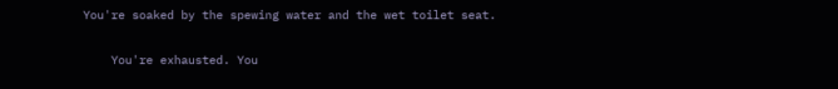You're soaked by the spewing water and the wet toilet seat.

    You're exhausted. You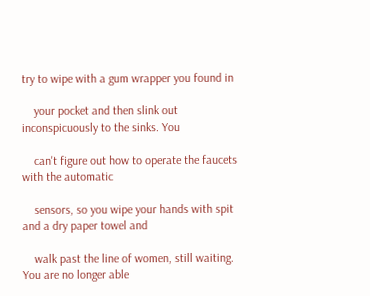try to wipe with a gum wrapper you found in

    your pocket and then slink out inconspicuously to the sinks. You

    can't figure out how to operate the faucets with the automatic

    sensors, so you wipe your hands with spit and a dry paper towel and

    walk past the line of women, still waiting. You are no longer able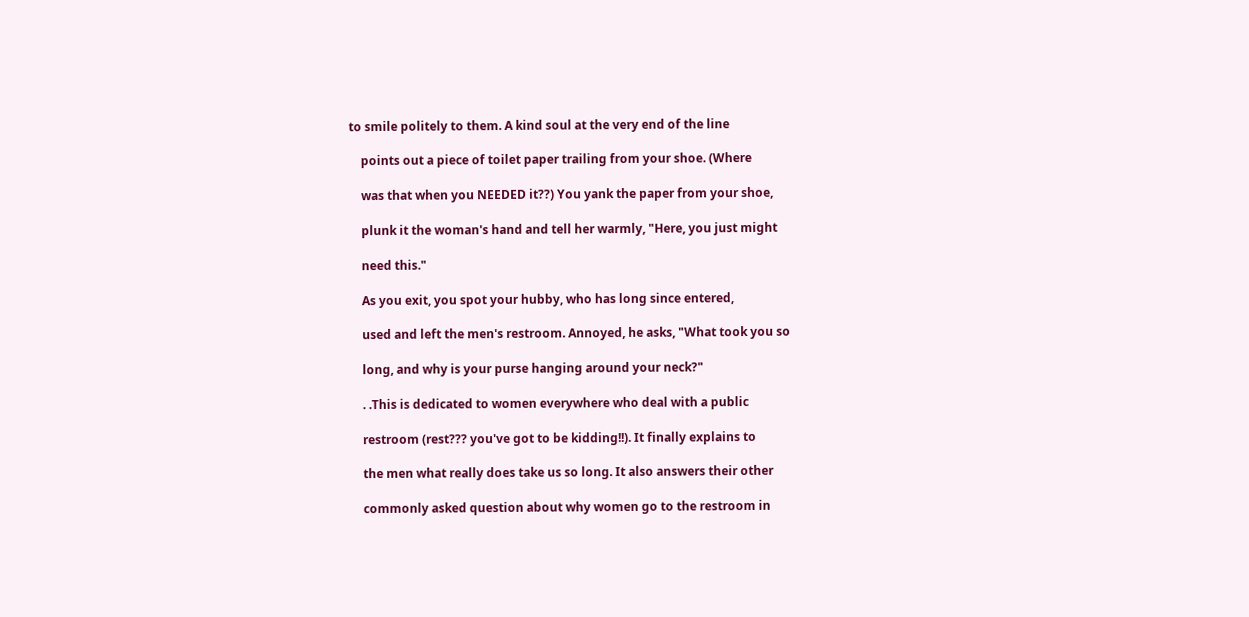to smile politely to them. A kind soul at the very end of the line

    points out a piece of toilet paper trailing from your shoe. (Where

    was that when you NEEDED it??) You yank the paper from your shoe,

    plunk it the woman's hand and tell her warmly, "Here, you just might

    need this."

    As you exit, you spot your hubby, who has long since entered,

    used and left the men's restroom. Annoyed, he asks, "What took you so

    long, and why is your purse hanging around your neck?"

    . .This is dedicated to women everywhere who deal with a public

    restroom (rest??? you've got to be kidding!!). It finally explains to

    the men what really does take us so long. It also answers their other

    commonly asked question about why women go to the restroom in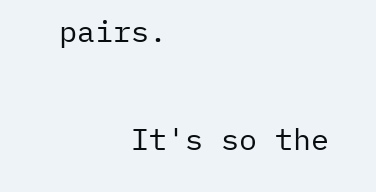pairs.

    It's so the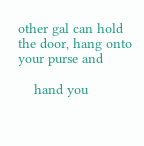other gal can hold the door, hang onto your purse and

    hand you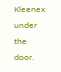Kleenex under the door.